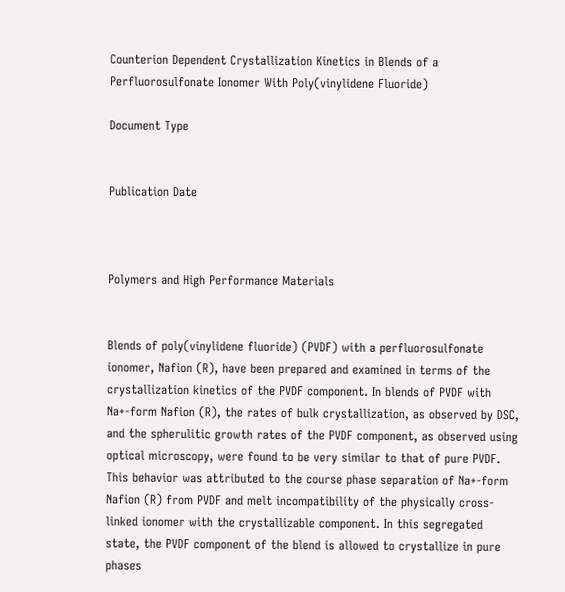Counterion Dependent Crystallization Kinetics in Blends of a Perfluorosulfonate Ionomer With Poly(vinylidene Fluoride)

Document Type


Publication Date



Polymers and High Performance Materials


Blends of poly(vinylidene fluoride) (PVDF) with a perfluorosulfonate ionomer, Nafion (R), have been prepared and examined in terms of the crystallization kinetics of the PVDF component. In blends of PVDF with Na+-form Nafion (R), the rates of bulk crystallization, as observed by DSC, and the spherulitic growth rates of the PVDF component, as observed using optical microscopy, were found to be very similar to that of pure PVDF. This behavior was attributed to the course phase separation of Na+-form Nafion (R) from PVDF and melt incompatibility of the physically cross-linked ionomer with the crystallizable component. In this segregated state, the PVDF component of the blend is allowed to crystallize in pure phases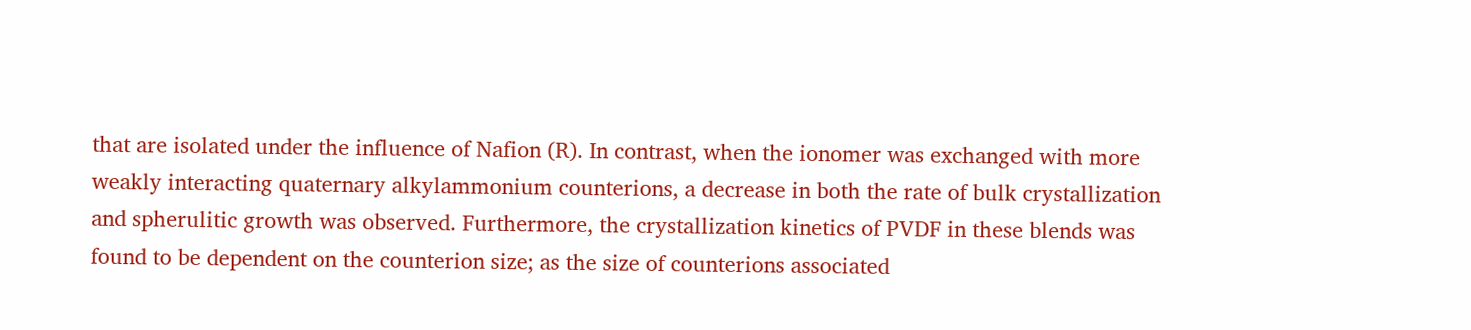that are isolated under the influence of Nafion (R). In contrast, when the ionomer was exchanged with more weakly interacting quaternary alkylammonium counterions, a decrease in both the rate of bulk crystallization and spherulitic growth was observed. Furthermore, the crystallization kinetics of PVDF in these blends was found to be dependent on the counterion size; as the size of counterions associated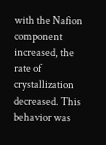with the Nafion component increased, the rate of crystallization decreased. This behavior was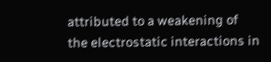attributed to a weakening of the electrostatic interactions in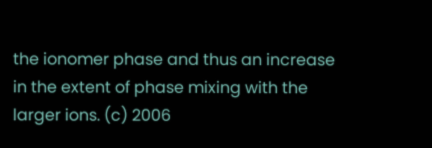the ionomer phase and thus an increase in the extent of phase mixing with the larger ions. (c) 2006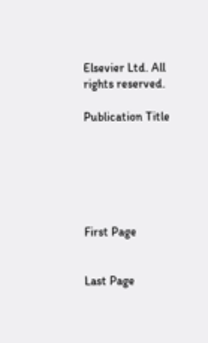Elsevier Ltd. All rights reserved.

Publication Title






First Page


Last Page